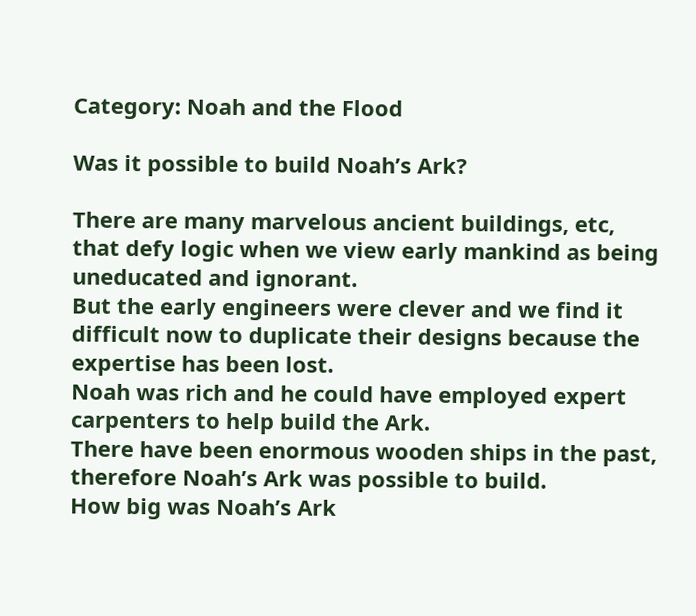Category: Noah and the Flood

Was it possible to build Noah’s Ark?

There are many marvelous ancient buildings, etc, that defy logic when we view early mankind as being uneducated and ignorant.
But the early engineers were clever and we find it difficult now to duplicate their designs because the expertise has been lost.
Noah was rich and he could have employed expert carpenters to help build the Ark.
There have been enormous wooden ships in the past, therefore Noah’s Ark was possible to build.
How big was Noah’s Ark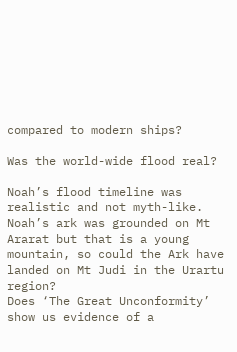compared to modern ships?

Was the world-wide flood real?

Noah’s flood timeline was realistic and not myth-like.
Noah’s ark was grounded on Mt Ararat but that is a young mountain, so could the Ark have landed on Mt Judi in the Urartu region?
Does ‘The Great Unconformity’ show us evidence of a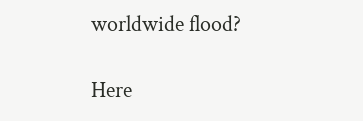worldwide flood?

Here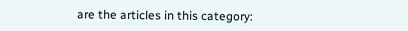are the articles in this category: